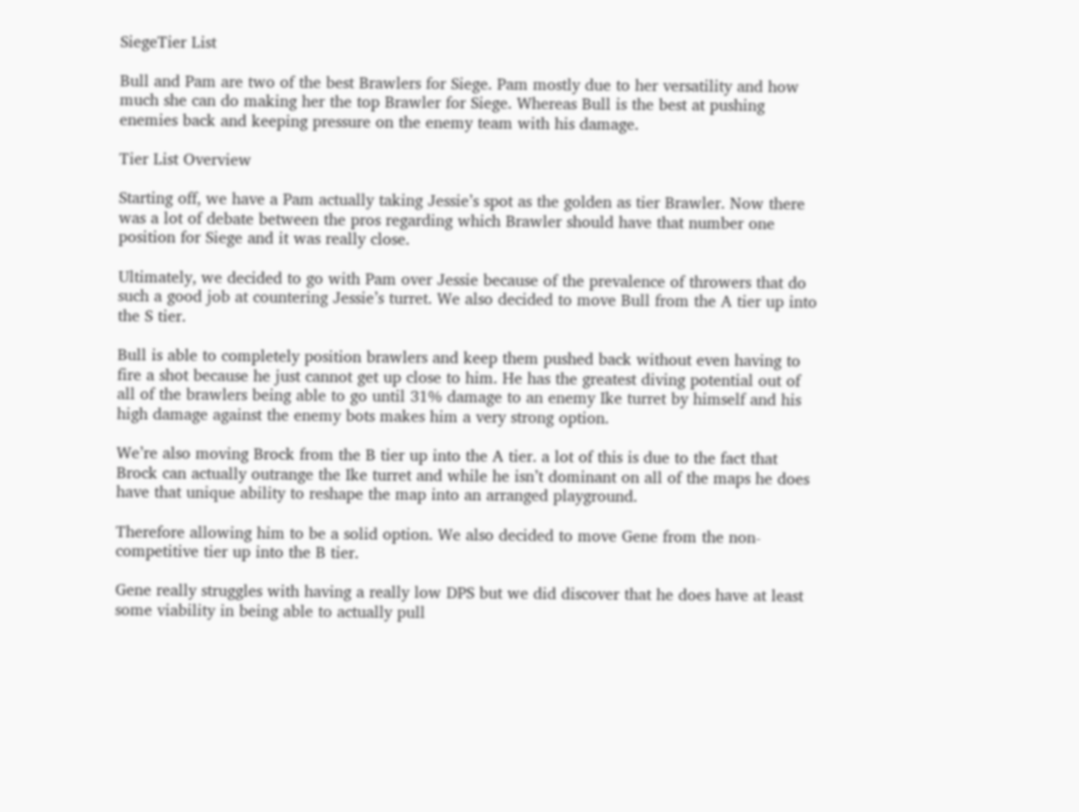SiegeTier List

Bull and Pam are two of the best Brawlers for Siege. Pam mostly due to her versatility and how much she can do making her the top Brawler for Siege. Whereas Bull is the best at pushing enemies back and keeping pressure on the enemy team with his damage.

Tier List Overview

Starting off, we have a Pam actually taking Jessie’s spot as the golden as tier Brawler. Now there was a lot of debate between the pros regarding which Brawler should have that number one position for Siege and it was really close.

Ultimately, we decided to go with Pam over Jessie because of the prevalence of throwers that do such a good job at countering Jessie’s turret. We also decided to move Bull from the A tier up into the S tier.

Bull is able to completely position brawlers and keep them pushed back without even having to fire a shot because he just cannot get up close to him. He has the greatest diving potential out of all of the brawlers being able to go until 31% damage to an enemy Ike turret by himself and his high damage against the enemy bots makes him a very strong option.

We’re also moving Brock from the B tier up into the A tier. a lot of this is due to the fact that Brock can actually outrange the Ike turret and while he isn’t dominant on all of the maps he does have that unique ability to reshape the map into an arranged playground.

Therefore allowing him to be a solid option. We also decided to move Gene from the non-competitive tier up into the B tier.

Gene really struggles with having a really low DPS but we did discover that he does have at least some viability in being able to actually pull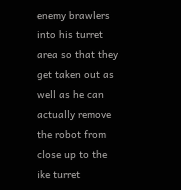enemy brawlers into his turret area so that they get taken out as well as he can actually remove the robot from close up to the ike turret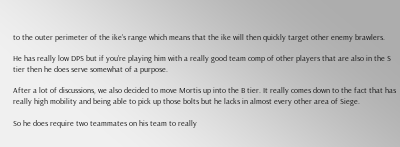to the outer perimeter of the ike’s range which means that the ike will then quickly target other enemy brawlers.

He has really low DPS but if you’re playing him with a really good team comp of other players that are also in the S tier then he does serve somewhat of a purpose.

After a lot of discussions, we also decided to move Mortis up into the B tier. It really comes down to the fact that has really high mobility and being able to pick up those bolts but he lacks in almost every other area of Siege.

So he does require two teammates on his team to really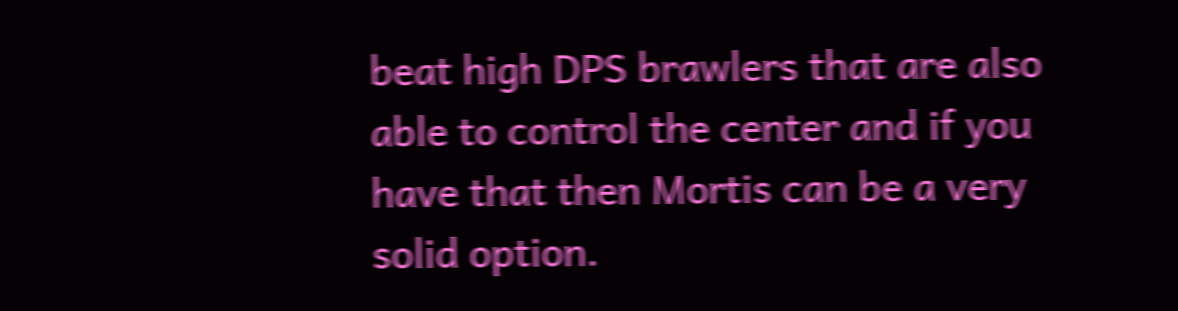beat high DPS brawlers that are also able to control the center and if you have that then Mortis can be a very solid option.